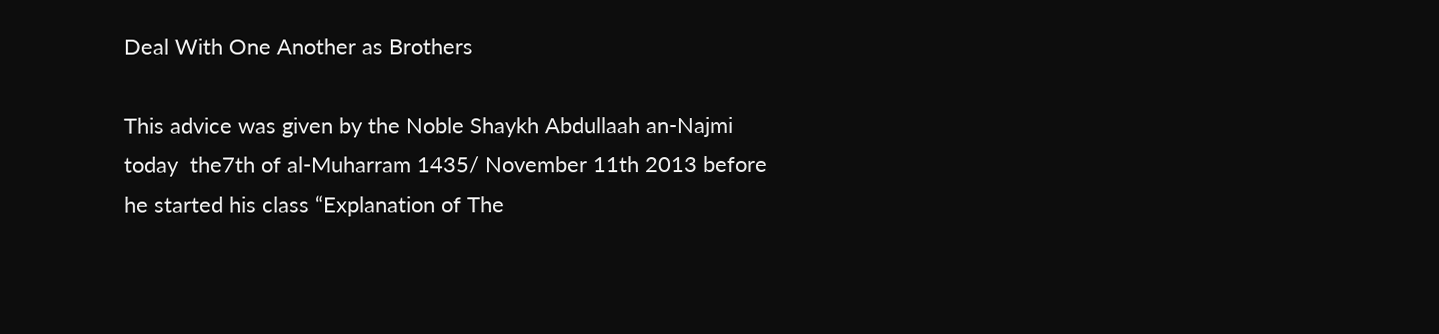Deal With One Another as Brothers

This advice was given by the Noble Shaykh Abdullaah an-Najmi today  the7th of al-Muharram 1435/ November 11th 2013 before he started his class “Explanation of The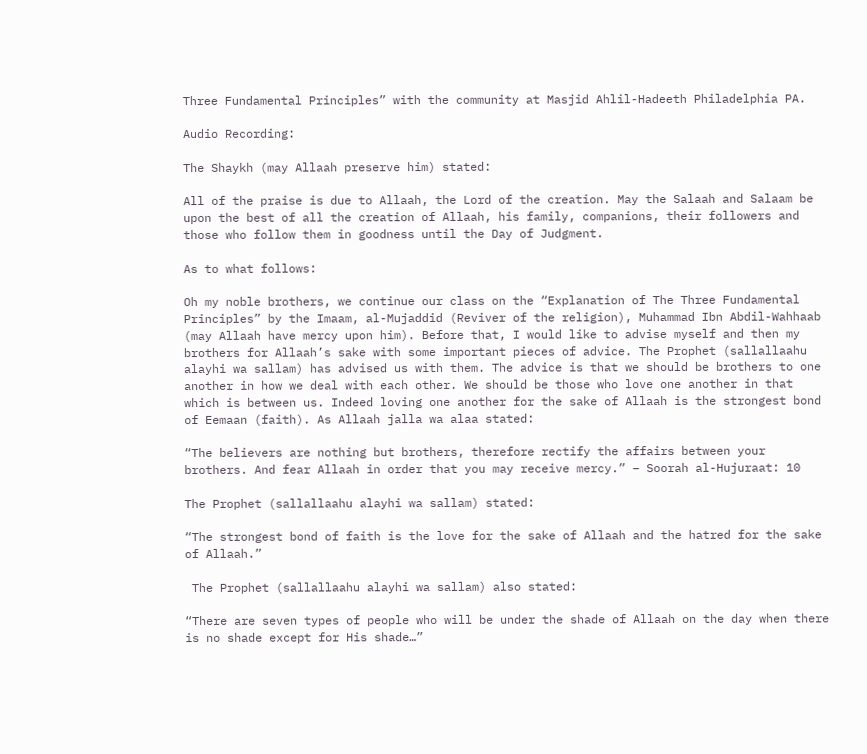Three Fundamental Principles” with the community at Masjid Ahlil-Hadeeth Philadelphia PA.

Audio Recording:

The Shaykh (may Allaah preserve him) stated:

All of the praise is due to Allaah, the Lord of the creation. May the Salaah and Salaam be upon the best of all the creation of Allaah, his family, companions, their followers and those who follow them in goodness until the Day of Judgment.

As to what follows:

Oh my noble brothers, we continue our class on the “Explanation of The Three Fundamental Principles” by the Imaam, al-Mujaddid (Reviver of the religion), Muhammad Ibn Abdil-Wahhaab (may Allaah have mercy upon him). Before that, I would like to advise myself and then my brothers for Allaah’s sake with some important pieces of advice. The Prophet (sallallaahu alayhi wa sallam) has advised us with them. The advice is that we should be brothers to one another in how we deal with each other. We should be those who love one another in that which is between us. Indeed loving one another for the sake of Allaah is the strongest bond of Eemaan (faith). As Allaah jalla wa alaa stated:

“The believers are nothing but brothers, therefore rectify the affairs between your brothers. And fear Allaah in order that you may receive mercy.” – Soorah al-Hujuraat: 10

The Prophet (sallallaahu alayhi wa sallam) stated:

“The strongest bond of faith is the love for the sake of Allaah and the hatred for the sake of Allaah.”

 The Prophet (sallallaahu alayhi wa sallam) also stated:

“There are seven types of people who will be under the shade of Allaah on the day when there is no shade except for His shade…”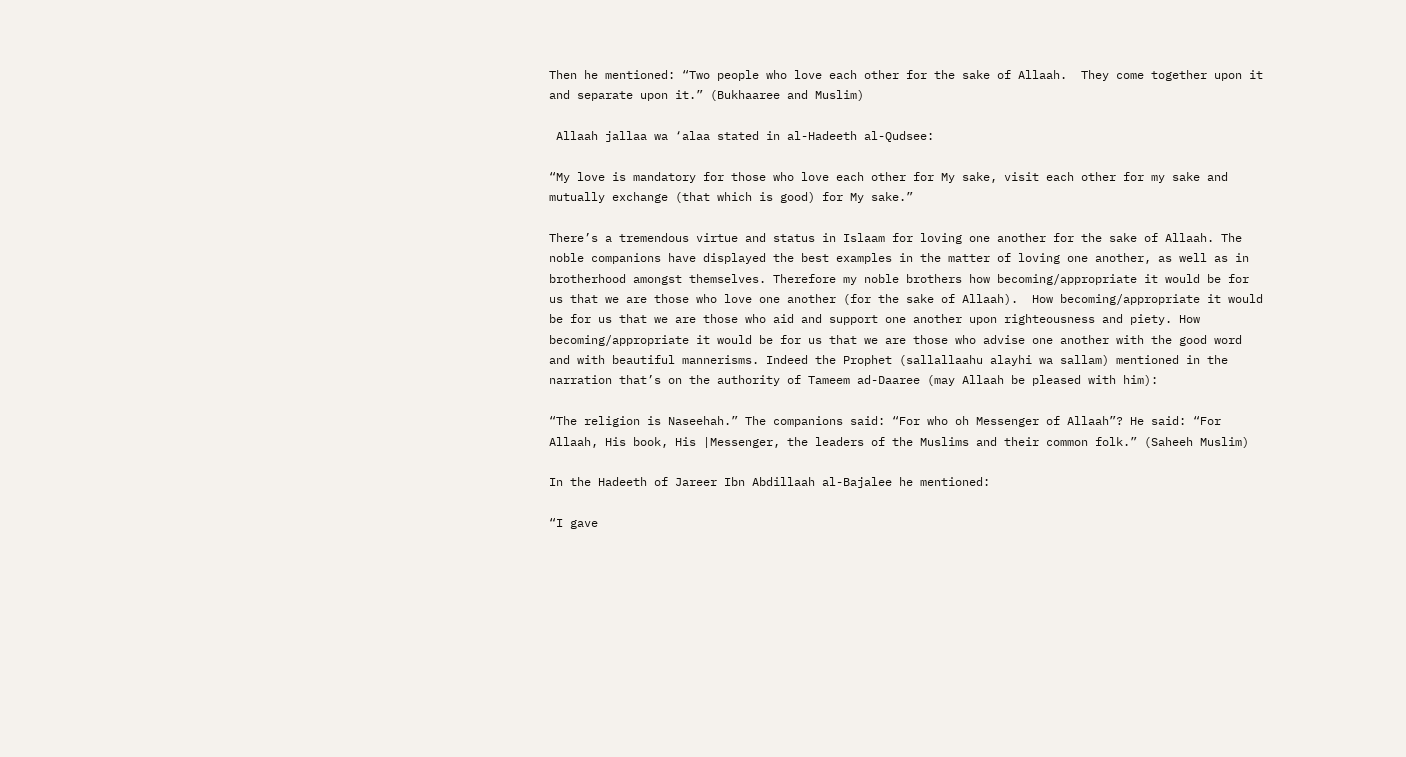Then he mentioned: “Two people who love each other for the sake of Allaah.  They come together upon it and separate upon it.” (Bukhaaree and Muslim)

 Allaah jallaa wa ‘alaa stated in al-Hadeeth al-Qudsee:

“My love is mandatory for those who love each other for My sake, visit each other for my sake and mutually exchange (that which is good) for My sake.”

There’s a tremendous virtue and status in Islaam for loving one another for the sake of Allaah. The noble companions have displayed the best examples in the matter of loving one another, as well as in brotherhood amongst themselves. Therefore my noble brothers how becoming/appropriate it would be for us that we are those who love one another (for the sake of Allaah).  How becoming/appropriate it would be for us that we are those who aid and support one another upon righteousness and piety. How becoming/appropriate it would be for us that we are those who advise one another with the good word and with beautiful mannerisms. Indeed the Prophet (sallallaahu alayhi wa sallam) mentioned in the narration that’s on the authority of Tameem ad-Daaree (may Allaah be pleased with him):

“The religion is Naseehah.” The companions said: “For who oh Messenger of Allaah”? He said: “For Allaah, His book, His |Messenger, the leaders of the Muslims and their common folk.” (Saheeh Muslim)

In the Hadeeth of Jareer Ibn Abdillaah al-Bajalee he mentioned:

“I gave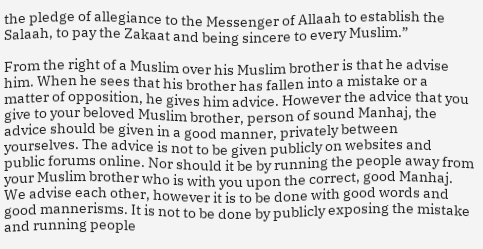the pledge of allegiance to the Messenger of Allaah to establish the Salaah, to pay the Zakaat and being sincere to every Muslim.”

From the right of a Muslim over his Muslim brother is that he advise him. When he sees that his brother has fallen into a mistake or a matter of opposition, he gives him advice. However the advice that you give to your beloved Muslim brother, person of sound Manhaj, the advice should be given in a good manner, privately between yourselves. The advice is not to be given publicly on websites and public forums online. Nor should it be by running the people away from your Muslim brother who is with you upon the correct, good Manhaj. We advise each other, however it is to be done with good words and good mannerisms. It is not to be done by publicly exposing the mistake and running people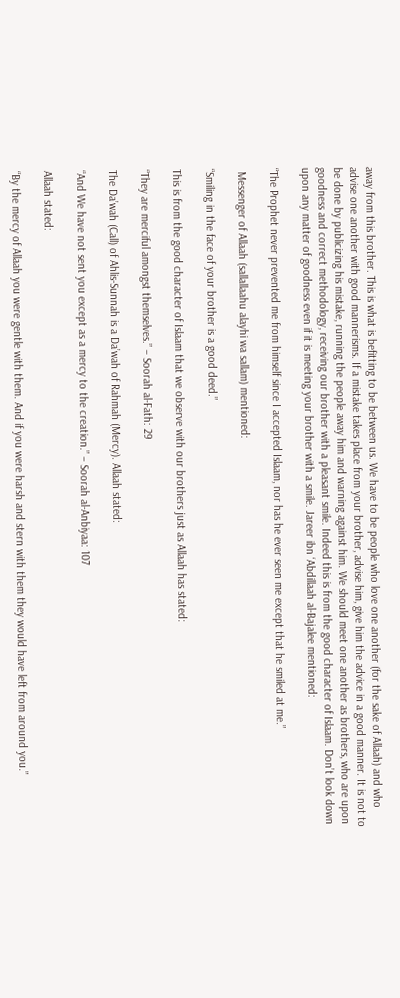away from this brother. This is what is befitting to be between us. We have to be people who love one another (for the sake of Allaah) and who advise one another with good mannerisms. If a mistake takes place from your brother, advise him, give him the advice in a good manner. It is not to be done by publicizing his mistake, running the people away him and warning against him. We should meet one another as brothers, who are upon goodness and correct methodology, receiving our brother with a pleasant smile. Indeed this is from the good character of Islaam. Don’t look down upon any matter of goodness even if it is meeting your brother with a smile. Jareer ibn ‘Abdillaah al-Bajalee mentioned:

“The Prophet never prevented me from himself since I accepted Islaam, nor has he ever seen me except that he smiled at me.”

 Messenger of Allaah (sallallaahu alayhi wa sallam) mentioned:

“Smiling in the face of your brother is a good deed.”

This is from the good character of Islaam that we observe with our brothers just as Allaah has stated:

“They are merciful amongst themselves.” – Soorah al-Fath: 29

The Da’wah (Call) of Ahlis-Sunnah is a Da’wah of Rahmah (Mercy). Allaah stated:

“And We have not sent you except as a mercy to the creation.” – Soorah al-Anbiyaa: 107

Allaah stated:

“By the mercy of Allaah you were gentle with them. And if you were harsh and stern with them they would have left from around you.”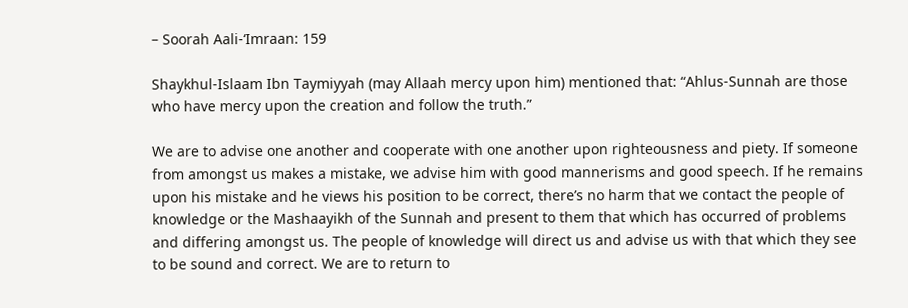– Soorah Aali-‘Imraan: 159

Shaykhul-Islaam Ibn Taymiyyah (may Allaah mercy upon him) mentioned that: “Ahlus-Sunnah are those who have mercy upon the creation and follow the truth.”

We are to advise one another and cooperate with one another upon righteousness and piety. If someone from amongst us makes a mistake, we advise him with good mannerisms and good speech. If he remains upon his mistake and he views his position to be correct, there’s no harm that we contact the people of knowledge or the Mashaayikh of the Sunnah and present to them that which has occurred of problems and differing amongst us. The people of knowledge will direct us and advise us with that which they see to be sound and correct. We are to return to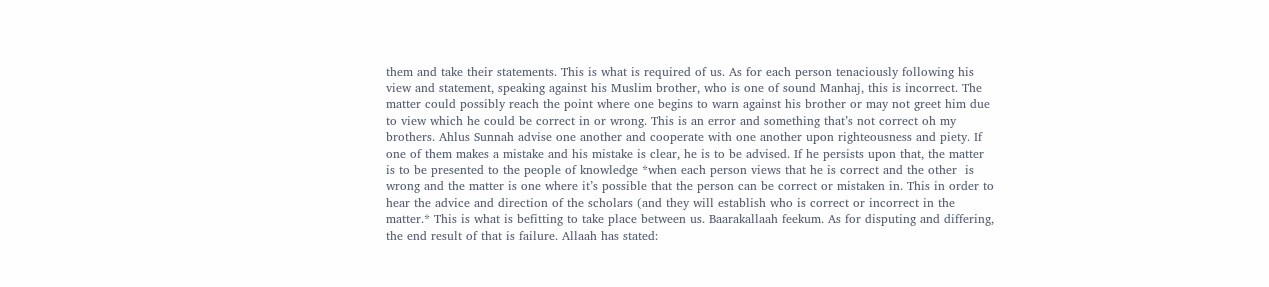them and take their statements. This is what is required of us. As for each person tenaciously following his view and statement, speaking against his Muslim brother, who is one of sound Manhaj, this is incorrect. The matter could possibly reach the point where one begins to warn against his brother or may not greet him due to view which he could be correct in or wrong. This is an error and something that’s not correct oh my brothers. Ahlus Sunnah advise one another and cooperate with one another upon righteousness and piety. If one of them makes a mistake and his mistake is clear, he is to be advised. If he persists upon that, the matter is to be presented to the people of knowledge *when each person views that he is correct and the other  is wrong and the matter is one where it’s possible that the person can be correct or mistaken in. This in order to hear the advice and direction of the scholars (and they will establish who is correct or incorrect in the matter.* This is what is befitting to take place between us. Baarakallaah feekum. As for disputing and differing, the end result of that is failure. Allaah has stated: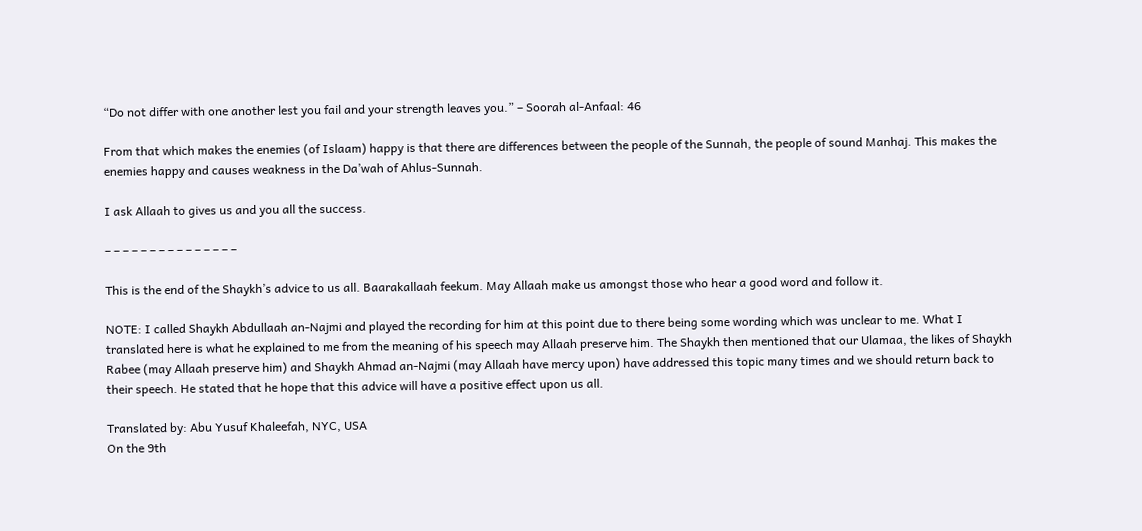“Do not differ with one another lest you fail and your strength leaves you.” – Soorah al-Anfaal: 46

From that which makes the enemies (of Islaam) happy is that there are differences between the people of the Sunnah, the people of sound Manhaj. This makes the enemies happy and causes weakness in the Da’wah of Ahlus-Sunnah.

I ask Allaah to gives us and you all the success.

– – – – – – – – – – – – – – –

This is the end of the Shaykh’s advice to us all. Baarakallaah feekum. May Allaah make us amongst those who hear a good word and follow it.

NOTE: I called Shaykh Abdullaah an-Najmi and played the recording for him at this point due to there being some wording which was unclear to me. What I translated here is what he explained to me from the meaning of his speech may Allaah preserve him. The Shaykh then mentioned that our Ulamaa, the likes of Shaykh Rabee (may Allaah preserve him) and Shaykh Ahmad an-Najmi (may Allaah have mercy upon) have addressed this topic many times and we should return back to their speech. He stated that he hope that this advice will have a positive effect upon us all.

Translated by: Abu Yusuf Khaleefah, NYC, USA
On the 9th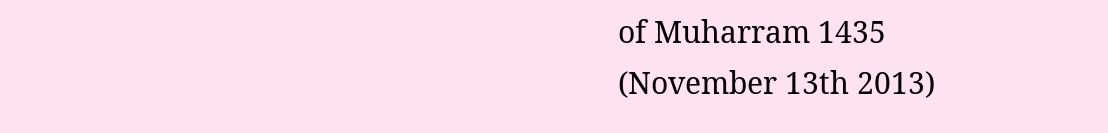of Muharram 1435
(November 13th 2013)